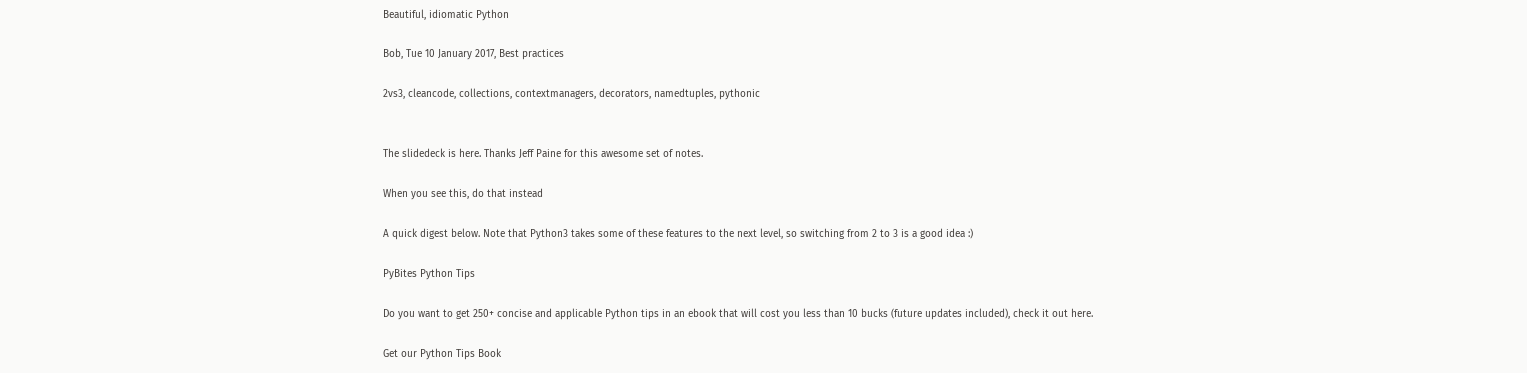Beautiful, idiomatic Python

Bob, Tue 10 January 2017, Best practices

2vs3, cleancode, collections, contextmanagers, decorators, namedtuples, pythonic


The slidedeck is here. Thanks Jeff Paine for this awesome set of notes.

When you see this, do that instead

A quick digest below. Note that Python3 takes some of these features to the next level, so switching from 2 to 3 is a good idea :)

PyBites Python Tips

Do you want to get 250+ concise and applicable Python tips in an ebook that will cost you less than 10 bucks (future updates included), check it out here.

Get our Python Tips Book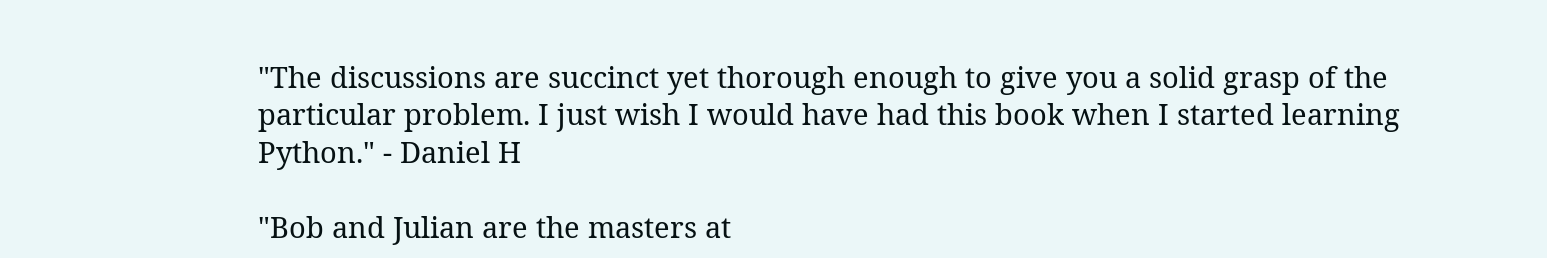"The discussions are succinct yet thorough enough to give you a solid grasp of the particular problem. I just wish I would have had this book when I started learning Python." - Daniel H

"Bob and Julian are the masters at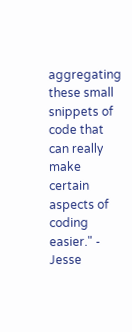aggregating these small snippets of code that can really make certain aspects of coding easier." - Jesse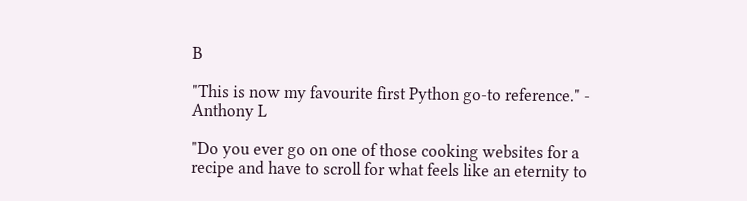B

"This is now my favourite first Python go-to reference." - Anthony L

"Do you ever go on one of those cooking websites for a recipe and have to scroll for what feels like an eternity to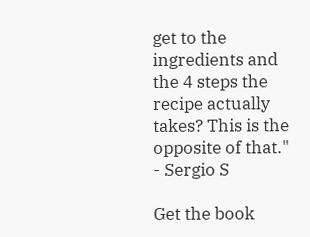get to the ingredients and the 4 steps the recipe actually takes? This is the opposite of that." - Sergio S

Get the book